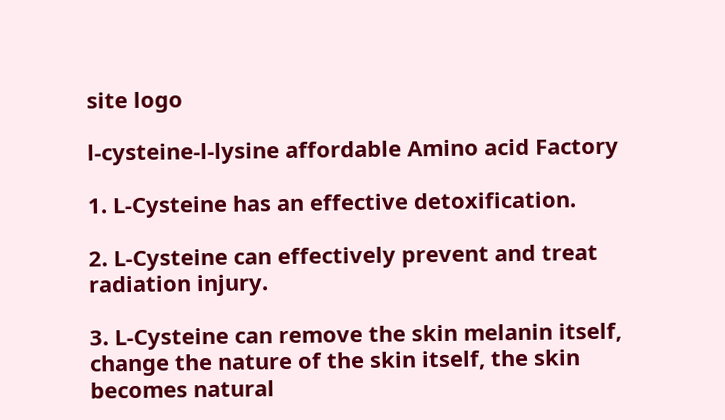site logo

l-cysteine-l-lysine affordable Amino acid Factory

1. L-Cysteine has an effective detoxification.

2. L-Cysteine can effectively prevent and treat radiation injury.

3. L-Cysteine can remove the skin melanin itself, change the nature of the skin itself, the skin becomes natural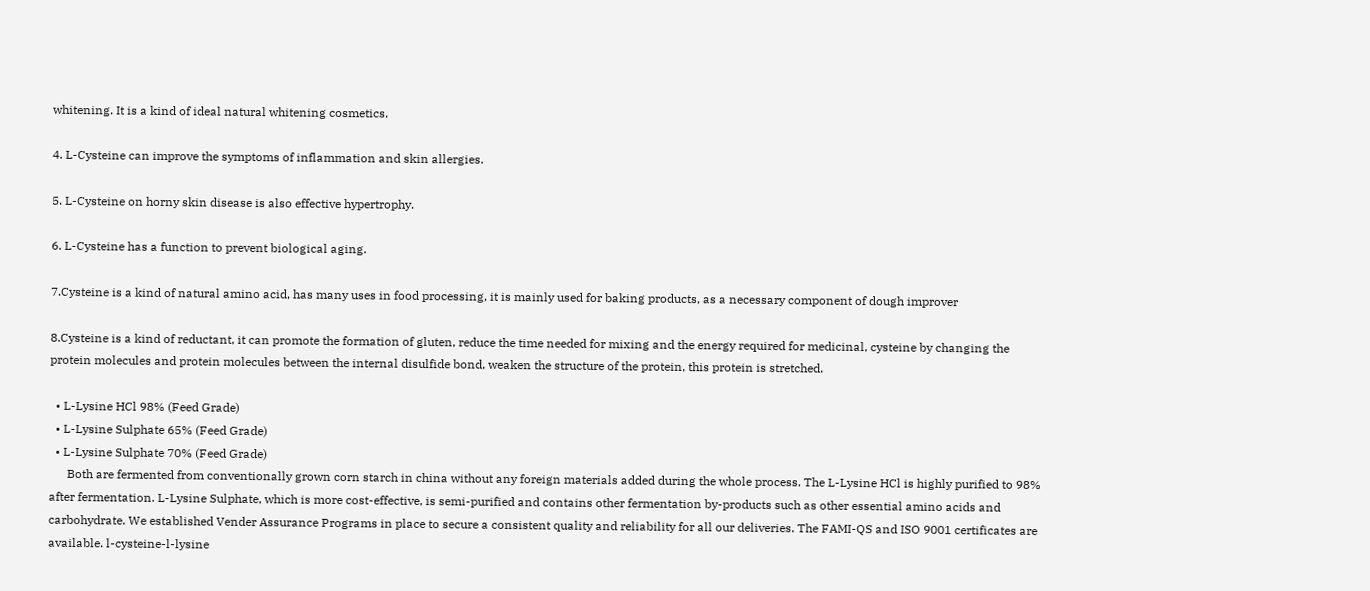whitening. It is a kind of ideal natural whitening cosmetics.

4. L-Cysteine can improve the symptoms of inflammation and skin allergies.

5. L-Cysteine on horny skin disease is also effective hypertrophy.

6. L-Cysteine has a function to prevent biological aging.

7.Cysteine is a kind of natural amino acid, has many uses in food processing, it is mainly used for baking products, as a necessary component of dough improver

8.Cysteine is a kind of reductant, it can promote the formation of gluten, reduce the time needed for mixing and the energy required for medicinal, cysteine by changing the protein molecules and protein molecules between the internal disulfide bond, weaken the structure of the protein, this protein is stretched.

  • L-Lysine HCl 98% (Feed Grade)
  • L-Lysine Sulphate 65% (Feed Grade)
  • L-Lysine Sulphate 70% (Feed Grade)
      Both are fermented from conventionally grown corn starch in china without any foreign materials added during the whole process. The L-Lysine HCl is highly purified to 98% after fermentation. L-Lysine Sulphate, which is more cost-effective, is semi-purified and contains other fermentation by-products such as other essential amino acids and carbohydrate. We established Vender Assurance Programs in place to secure a consistent quality and reliability for all our deliveries. The FAMI-QS and ISO 9001 certificates are available. l-cysteine-l-lysine